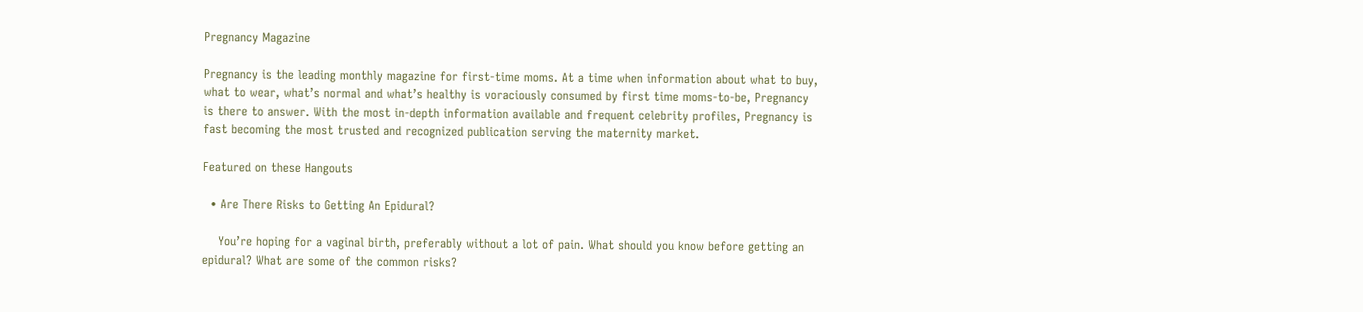Pregnancy Magazine

Pregnancy is the leading monthly magazine for first-time moms. At a time when information about what to buy, what to wear, what’s normal and what’s healthy is voraciously consumed by first time moms-to-be, Pregnancy is there to answer. With the most in-depth information available and frequent celebrity profiles, Pregnancy is fast becoming the most trusted and recognized publication serving the maternity market.

Featured on these Hangouts

  • Are There Risks to Getting An Epidural?

    You’re hoping for a vaginal birth, preferably without a lot of pain. What should you know before getting an epidural? What are some of the common risks?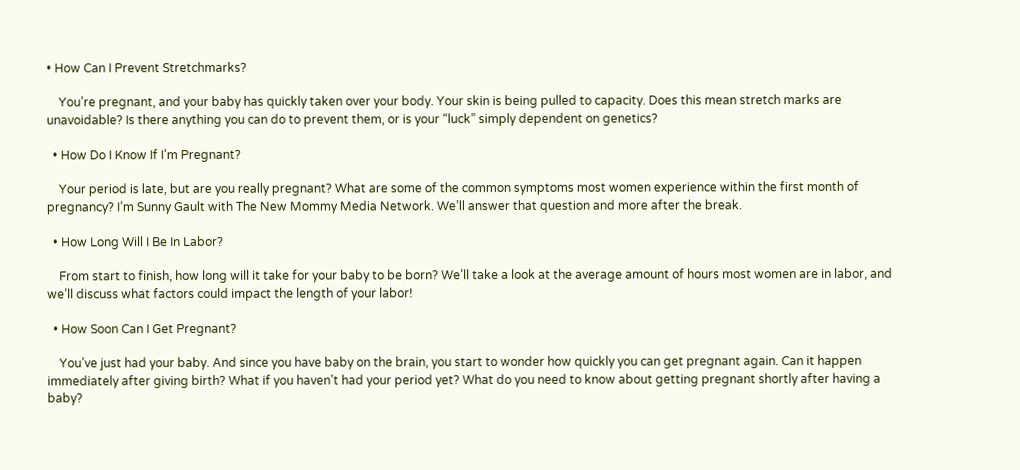• How Can I Prevent Stretchmarks?

    You’re pregnant, and your baby has quickly taken over your body. Your skin is being pulled to capacity. Does this mean stretch marks are unavoidable? Is there anything you can do to prevent them, or is your “luck” simply dependent on genetics?

  • How Do I Know If I’m Pregnant?

    Your period is late, but are you really pregnant? What are some of the common symptoms most women experience within the first month of pregnancy? I’m Sunny Gault with The New Mommy Media Network. We’ll answer that question and more after the break.

  • How Long Will I Be In Labor?

    From start to finish, how long will it take for your baby to be born? We’ll take a look at the average amount of hours most women are in labor, and we’ll discuss what factors could impact the length of your labor!

  • How Soon Can I Get Pregnant?

    You’ve just had your baby. And since you have baby on the brain, you start to wonder how quickly you can get pregnant again. Can it happen immediately after giving birth? What if you haven’t had your period yet? What do you need to know about getting pregnant shortly after having a baby?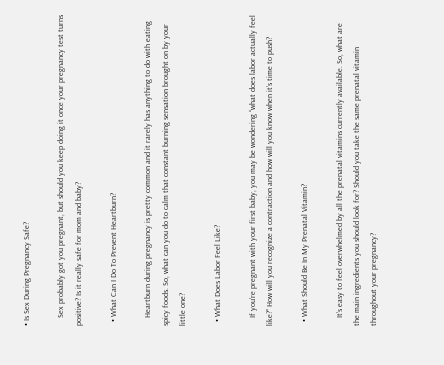• Is Sex During Pregnancy Safe?

    Sex probably got you pregnant, but should you keep doing it once your pregnancy test turns positive? Is it really safe for mom and baby?

  • What Can I Do To Prevent Heartburn?

    Heartburn during pregnancy is pretty common and it rarely has anything to do with eating spicy foods. So, what can you do to calm that constant burning sensation brought on by your little one?

  • What Does Labor Feel Like?

    If you’re pregnant with your first baby, you may be wondering “what does labor actually feel like?” How will you recognize a contraction and how will you know when it’s time to push?

  • What Should Be In My Prenatal Vitamin?

    It’s easy to feel overwhelmed by all the prenatal vitamins currently available. So, what are the main ingredients you should look for? Should you take the same prenatal vitamin throughout your pregnancy?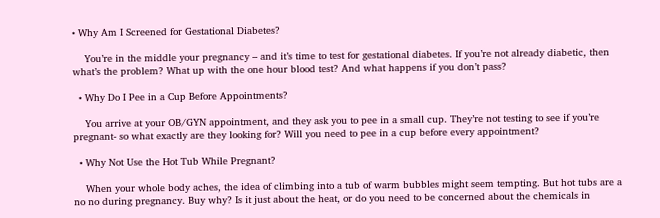• Why Am I Screened for Gestational Diabetes?

    You’re in the middle your pregnancy – and it’s time to test for gestational diabetes. If you’re not already diabetic, then what’s the problem? What up with the one hour blood test? And what happens if you don’t pass?

  • Why Do I Pee in a Cup Before Appointments?

    You arrive at your OB/GYN appointment, and they ask you to pee in a small cup. They’re not testing to see if you’re pregnant- so what exactly are they looking for? Will you need to pee in a cup before every appointment?

  • Why Not Use the Hot Tub While Pregnant?

    When your whole body aches, the idea of climbing into a tub of warm bubbles might seem tempting. But hot tubs are a no no during pregnancy. Buy why? Is it just about the heat, or do you need to be concerned about the chemicals in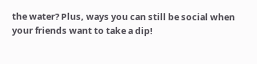the water? Plus, ways you can still be social when your friends want to take a dip!